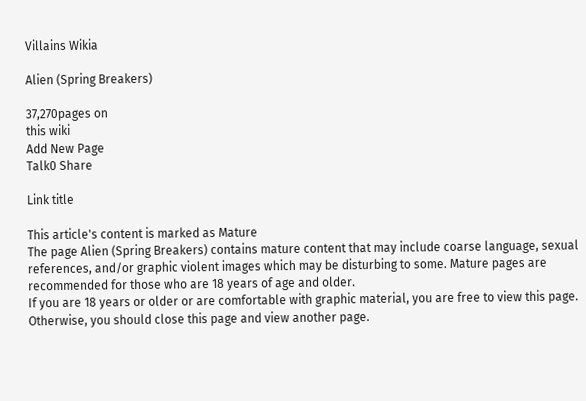Villains Wikia

Alien (Spring Breakers)

37,270pages on
this wiki
Add New Page
Talk0 Share

Link title

This article's content is marked as Mature
The page Alien (Spring Breakers) contains mature content that may include coarse language, sexual references, and/or graphic violent images which may be disturbing to some. Mature pages are recommended for those who are 18 years of age and older.
If you are 18 years or older or are comfortable with graphic material, you are free to view this page. Otherwise, you should close this page and view another page.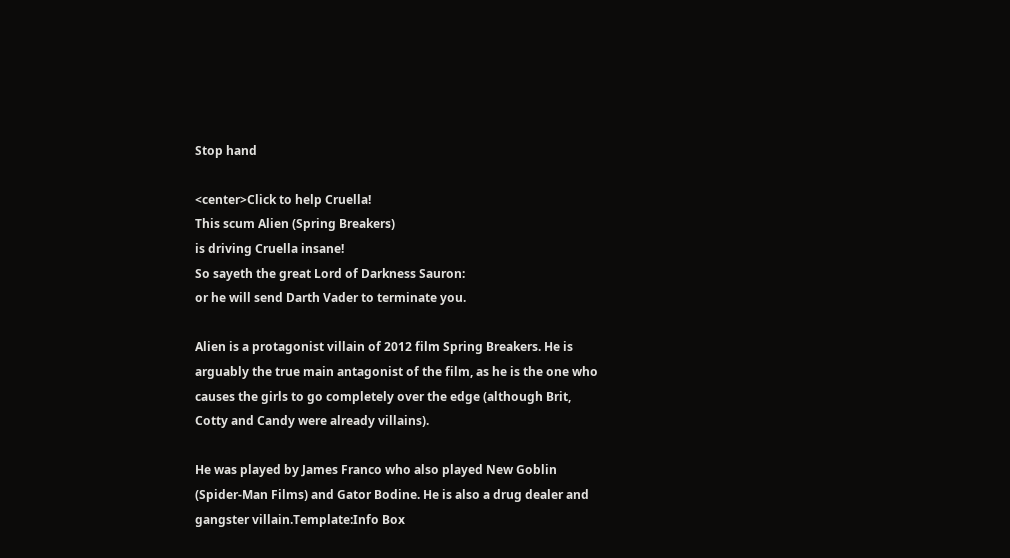Stop hand

<center>Click to help Cruella!
This scum Alien (Spring Breakers)
is driving Cruella insane!
So sayeth the great Lord of Darkness Sauron:
or he will send Darth Vader to terminate you.

Alien is a protagonist villain of 2012 film Spring Breakers. He is arguably the true main antagonist of the film, as he is the one who causes the girls to go completely over the edge (although Brit, Cotty and Candy were already villains).

He was played by James Franco who also played New Goblin (Spider-Man Films) and Gator Bodine. He is also a drug dealer and gangster villain.Template:Info Box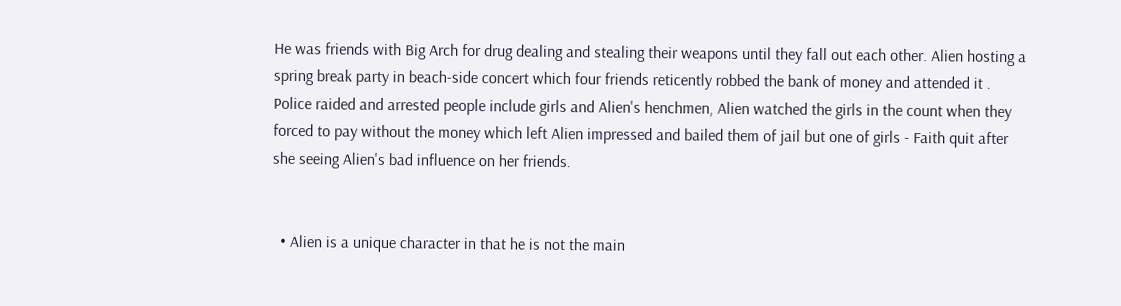He was friends with Big Arch for drug dealing and stealing their weapons until they fall out each other. Alien hosting a spring break party in beach-side concert which four friends reticently robbed the bank of money and attended it . Police raided and arrested people include girls and Alien's henchmen, Alien watched the girls in the count when they forced to pay without the money which left Alien impressed and bailed them of jail but one of girls - Faith quit after she seeing Alien's bad influence on her friends.


  • Alien is a unique character in that he is not the main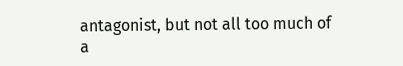antagonist, but not all too much of a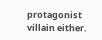protagonist villain either.